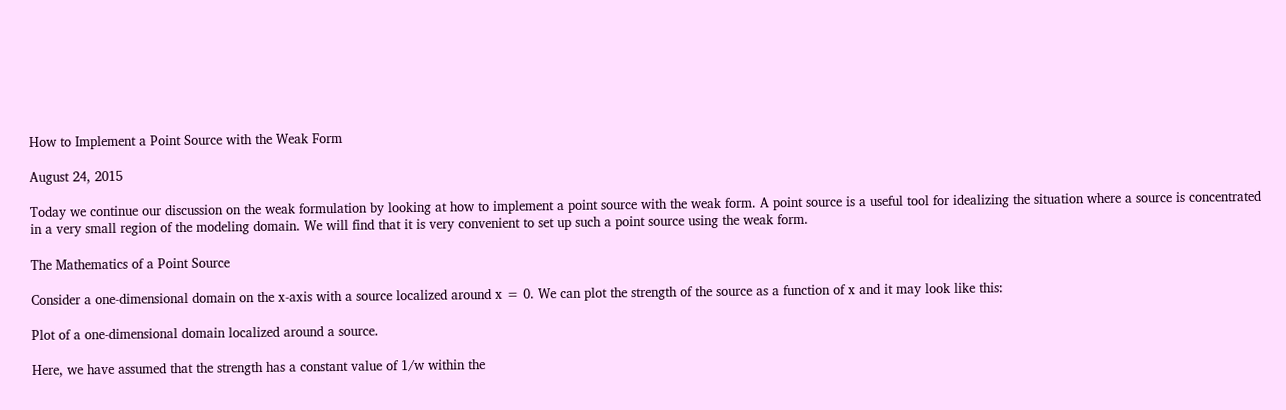How to Implement a Point Source with the Weak Form

August 24, 2015

Today we continue our discussion on the weak formulation by looking at how to implement a point source with the weak form. A point source is a useful tool for idealizing the situation where a source is concentrated in a very small region of the modeling domain. We will find that it is very convenient to set up such a point source using the weak form.

The Mathematics of a Point Source

Consider a one-dimensional domain on the x-axis with a source localized around x = 0. We can plot the strength of the source as a function of x and it may look like this:

Plot of a one-dimensional domain localized around a source.

Here, we have assumed that the strength has a constant value of 1/w within the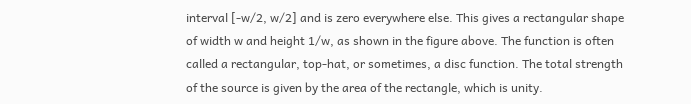interval [-w/2, w/2] and is zero everywhere else. This gives a rectangular shape of width w and height 1/w, as shown in the figure above. The function is often called a rectangular, top-hat, or sometimes, a disc function. The total strength of the source is given by the area of the rectangle, which is unity.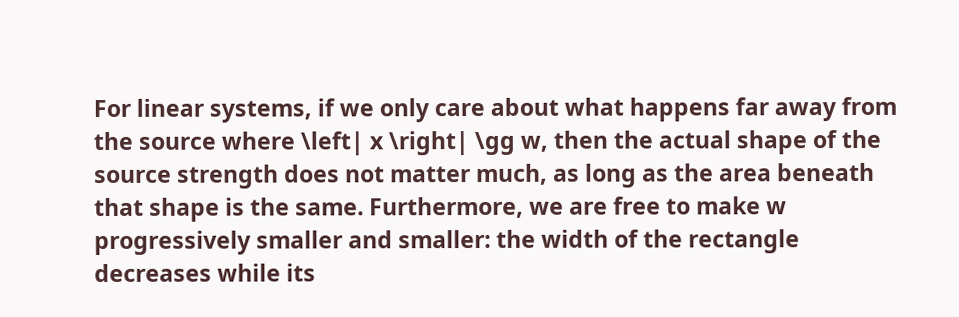For linear systems, if we only care about what happens far away from the source where \left| x \right| \gg w, then the actual shape of the source strength does not matter much, as long as the area beneath that shape is the same. Furthermore, we are free to make w progressively smaller and smaller: the width of the rectangle decreases while its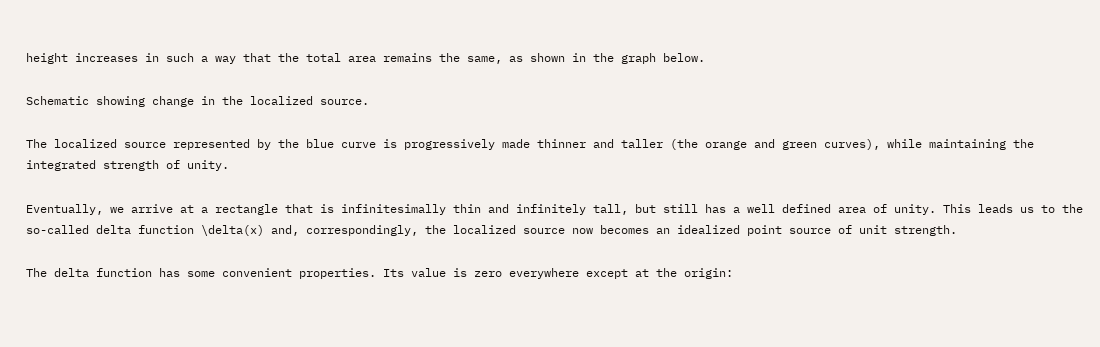height increases in such a way that the total area remains the same, as shown in the graph below.

Schematic showing change in the localized source.

The localized source represented by the blue curve is progressively made thinner and taller (the orange and green curves), while maintaining the integrated strength of unity.

Eventually, we arrive at a rectangle that is infinitesimally thin and infinitely tall, but still has a well defined area of unity. This leads us to the so-called delta function \delta(x) and, correspondingly, the localized source now becomes an idealized point source of unit strength.

The delta function has some convenient properties. Its value is zero everywhere except at the origin: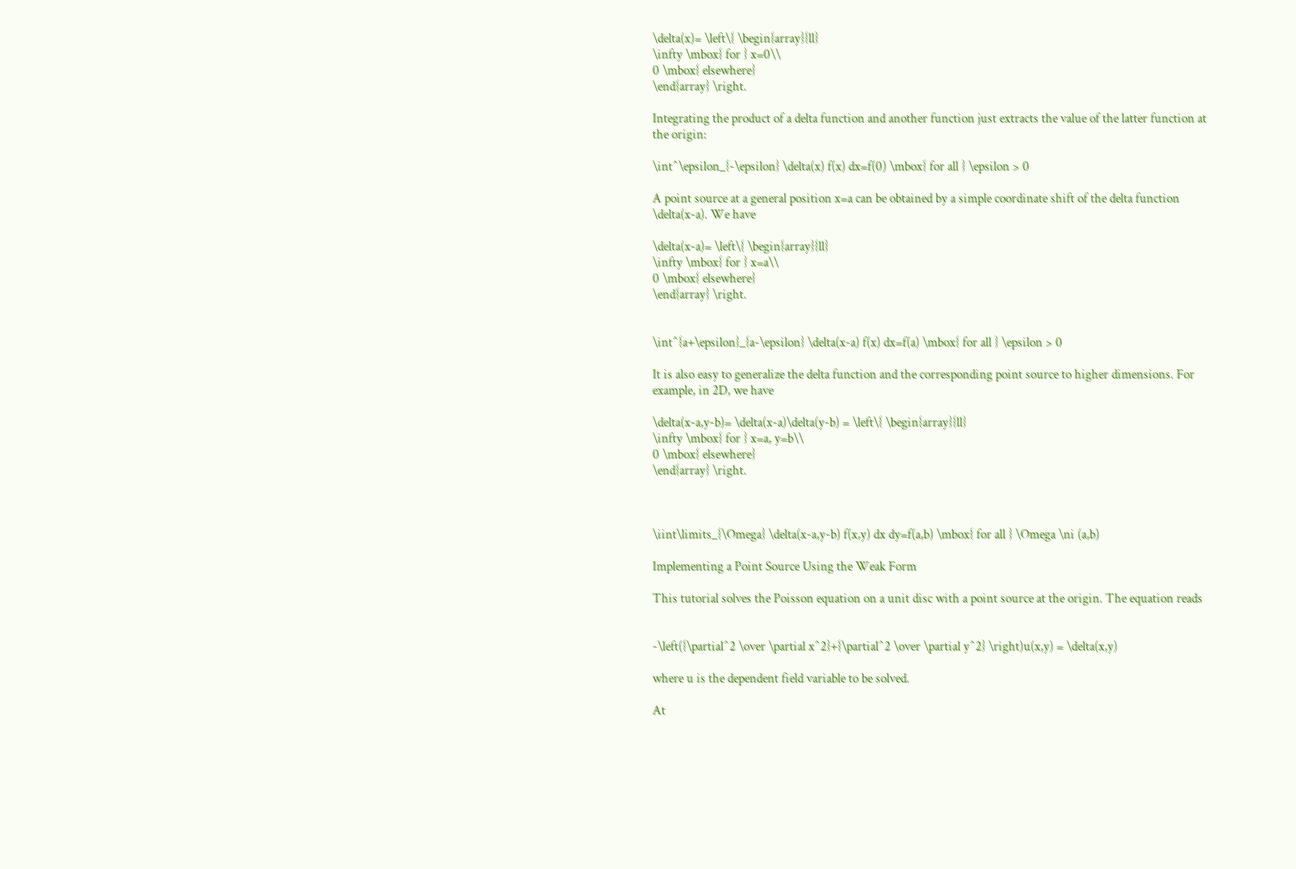\delta(x)= \left\{ \begin{array}{ll}
\infty \mbox{ for } x=0\\
0 \mbox{ elsewhere}
\end{array} \right.

Integrating the product of a delta function and another function just extracts the value of the latter function at the origin:

\int^\epsilon_{-\epsilon} \delta(x) f(x) dx=f(0) \mbox{ for all } \epsilon > 0

A point source at a general position x=a can be obtained by a simple coordinate shift of the delta function \delta(x-a). We have

\delta(x-a)= \left\{ \begin{array}{ll}
\infty \mbox{ for } x=a\\
0 \mbox{ elsewhere}
\end{array} \right.


\int^{a+\epsilon}_{a-\epsilon} \delta(x-a) f(x) dx=f(a) \mbox{ for all } \epsilon > 0

It is also easy to generalize the delta function and the corresponding point source to higher dimensions. For example, in 2D, we have

\delta(x-a,y-b)= \delta(x-a)\delta(y-b) = \left\{ \begin{array}{ll}
\infty \mbox{ for } x=a, y=b\\
0 \mbox{ elsewhere}
\end{array} \right.



\iint\limits_{\Omega} \delta(x-a,y-b) f(x,y) dx dy=f(a,b) \mbox{ for all } \Omega \ni (a,b)

Implementing a Point Source Using the Weak Form

This tutorial solves the Poisson equation on a unit disc with a point source at the origin. The equation reads


-\left({\partial^2 \over \partial x^2}+{\partial^2 \over \partial y^2} \right)u(x,y) = \delta(x,y)

where u is the dependent field variable to be solved.

At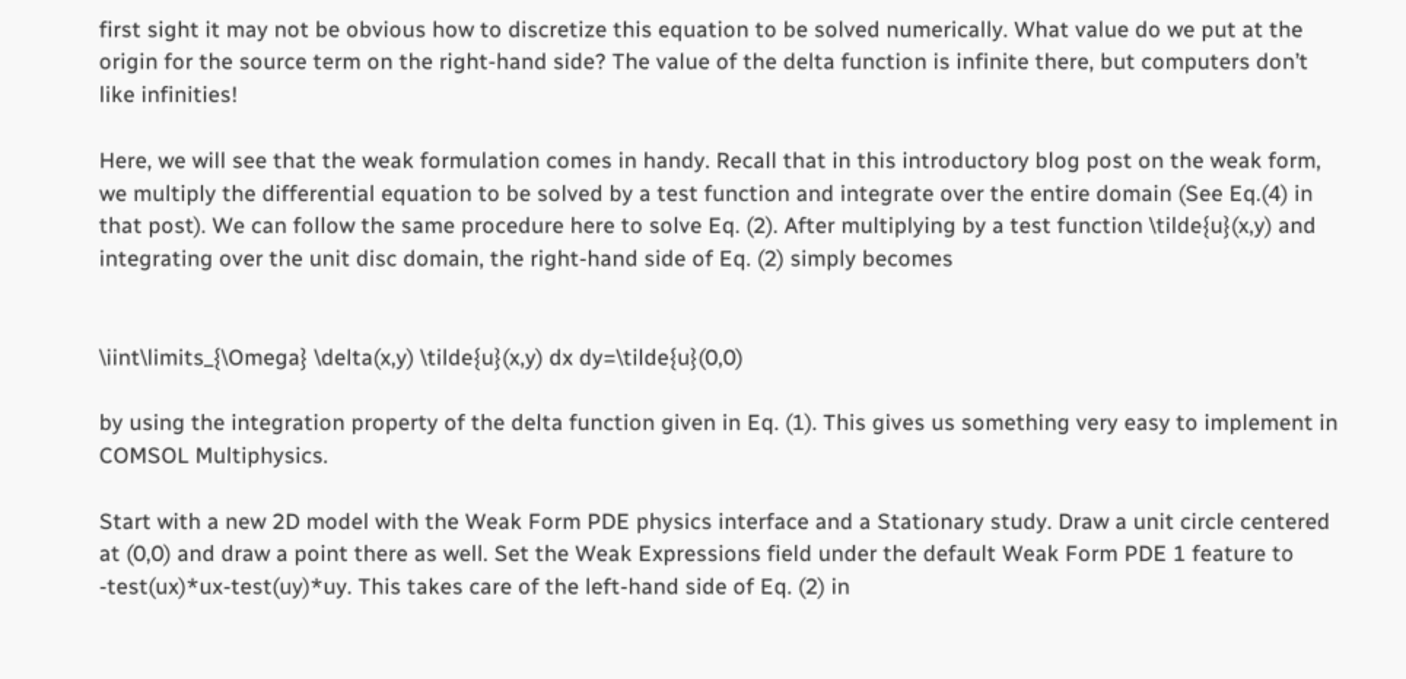first sight it may not be obvious how to discretize this equation to be solved numerically. What value do we put at the origin for the source term on the right-hand side? The value of the delta function is infinite there, but computers don’t like infinities!

Here, we will see that the weak formulation comes in handy. Recall that in this introductory blog post on the weak form, we multiply the differential equation to be solved by a test function and integrate over the entire domain (See Eq.(4) in that post). We can follow the same procedure here to solve Eq. (2). After multiplying by a test function \tilde{u}(x,y) and integrating over the unit disc domain, the right-hand side of Eq. (2) simply becomes


\iint\limits_{\Omega} \delta(x,y) \tilde{u}(x,y) dx dy=\tilde{u}(0,0)

by using the integration property of the delta function given in Eq. (1). This gives us something very easy to implement in COMSOL Multiphysics.

Start with a new 2D model with the Weak Form PDE physics interface and a Stationary study. Draw a unit circle centered at (0,0) and draw a point there as well. Set the Weak Expressions field under the default Weak Form PDE 1 feature to -test(ux)*ux-test(uy)*uy. This takes care of the left-hand side of Eq. (2) in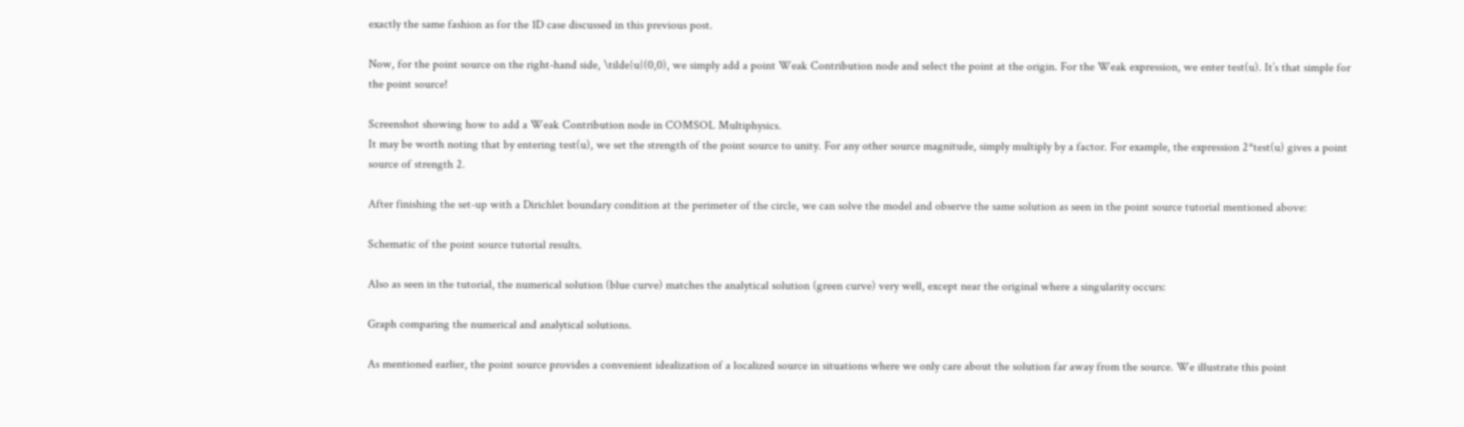exactly the same fashion as for the 1D case discussed in this previous post.

Now, for the point source on the right-hand side, \tilde{u}(0,0), we simply add a point Weak Contribution node and select the point at the origin. For the Weak expression, we enter test(u). It’s that simple for the point source!

Screenshot showing how to add a Weak Contribution node in COMSOL Multiphysics.
It may be worth noting that by entering test(u), we set the strength of the point source to unity. For any other source magnitude, simply multiply by a factor. For example, the expression 2*test(u) gives a point source of strength 2.

After finishing the set-up with a Dirichlet boundary condition at the perimeter of the circle, we can solve the model and observe the same solution as seen in the point source tutorial mentioned above:

Schematic of the point source tutorial results.

Also as seen in the tutorial, the numerical solution (blue curve) matches the analytical solution (green curve) very well, except near the original where a singularity occurs:

Graph comparing the numerical and analytical solutions.

As mentioned earlier, the point source provides a convenient idealization of a localized source in situations where we only care about the solution far away from the source. We illustrate this point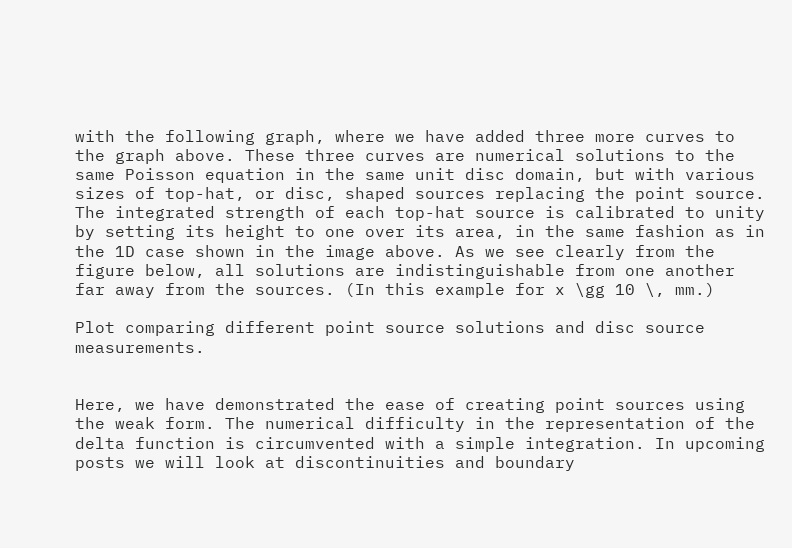with the following graph, where we have added three more curves to the graph above. These three curves are numerical solutions to the same Poisson equation in the same unit disc domain, but with various sizes of top-hat, or disc, shaped sources replacing the point source. The integrated strength of each top-hat source is calibrated to unity by setting its height to one over its area, in the same fashion as in the 1D case shown in the image above. As we see clearly from the figure below, all solutions are indistinguishable from one another far away from the sources. (In this example for x \gg 10 \, mm.)

Plot comparing different point source solutions and disc source measurements.


Here, we have demonstrated the ease of creating point sources using the weak form. The numerical difficulty in the representation of the delta function is circumvented with a simple integration. In upcoming posts we will look at discontinuities and boundary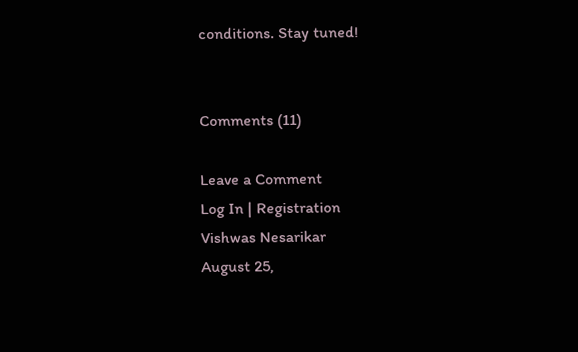conditions. Stay tuned!


Comments (11)

Leave a Comment
Log In | Registration
Vishwas Nesarikar
August 25,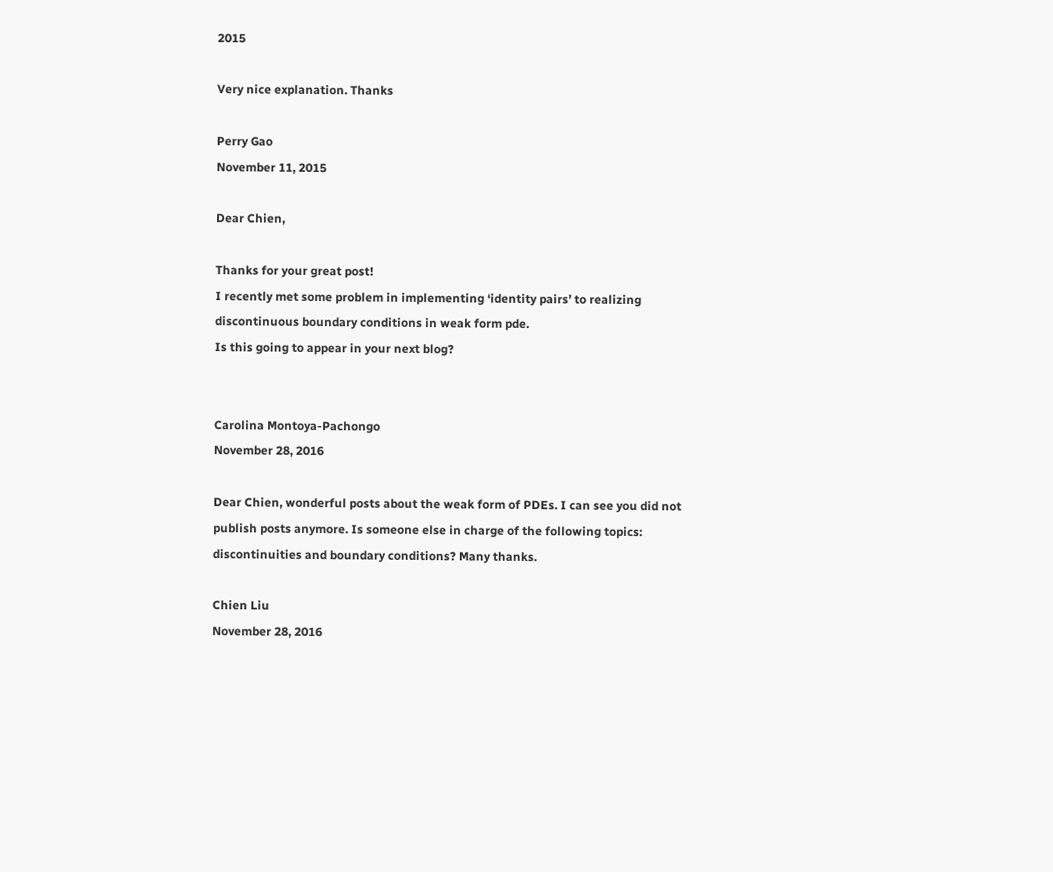2015

Very nice explanation. Thanks

Perry Gao
November 11, 2015

Dear Chien,

Thanks for your great post!
I recently met some problem in implementing ‘identity pairs’ to realizing discontinuous boundary conditions in weak form pde.
Is this going to appear in your next blog?


Carolina Montoya-Pachongo
November 28, 2016

Dear Chien, wonderful posts about the weak form of PDEs. I can see you did not publish posts anymore. Is someone else in charge of the following topics: discontinuities and boundary conditions? Many thanks.

Chien Liu
November 28, 2016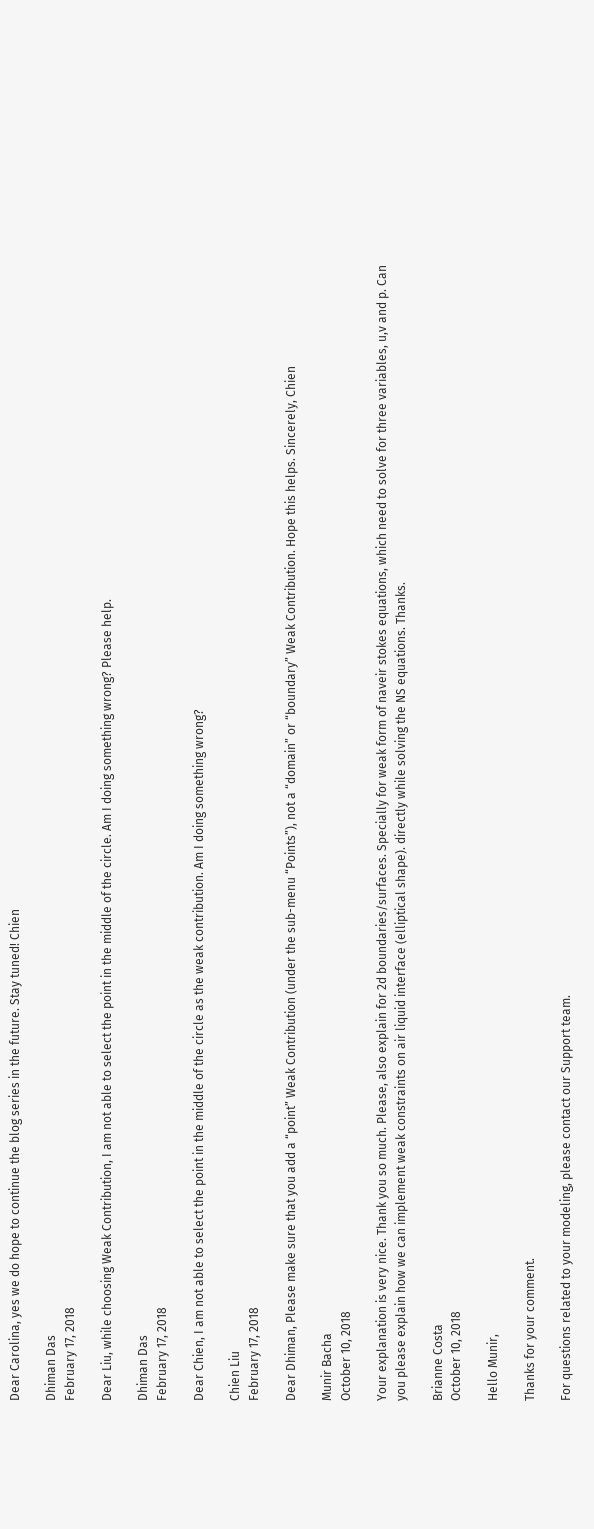Dear Carolina, yes we do hope to continue the blog series in the future. Stay tuned! Chien

Dhiman Das
February 17, 2018

Dear Liu, while choosing Weak Contribution, I am not able to select the point in the middle of the circle. Am I doing something wrong? Please help.

Dhiman Das
February 17, 2018

Dear Chien, I am not able to select the point in the middle of the circle as the weak contribution. Am I doing something wrong?

Chien Liu
February 17, 2018

Dear Dhiman, Please make sure that you add a “point” Weak Contribution (under the sub-menu “Points”), not a “domain” or “boundary” Weak Contribution. Hope this helps. Sincerely, Chien

Munir Bacha
October 10, 2018

Your explanation is very nice. Thank you so much. Please, also explain for 2d boundaries/surfaces. Specially for weak form of naveir stokes equations, which need to solve for three variables, u,v and p. Can you please explain how we can implement weak constraints on air liquid interface (elliptical shape). directly while solving the NS equations. Thanks.

Brianne Costa
October 10, 2018

Hello Munir,

Thanks for your comment.

For questions related to your modeling, please contact our Support team.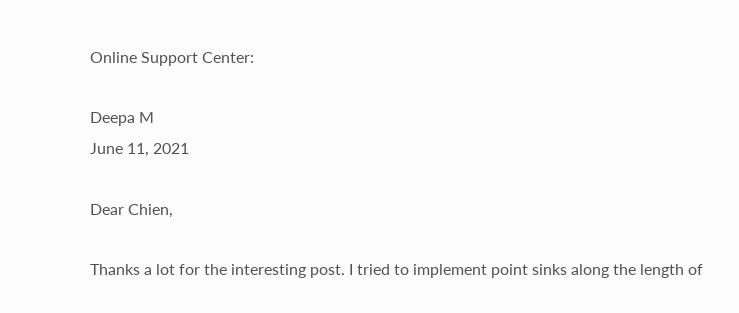Online Support Center:

Deepa M
June 11, 2021

Dear Chien,

Thanks a lot for the interesting post. I tried to implement point sinks along the length of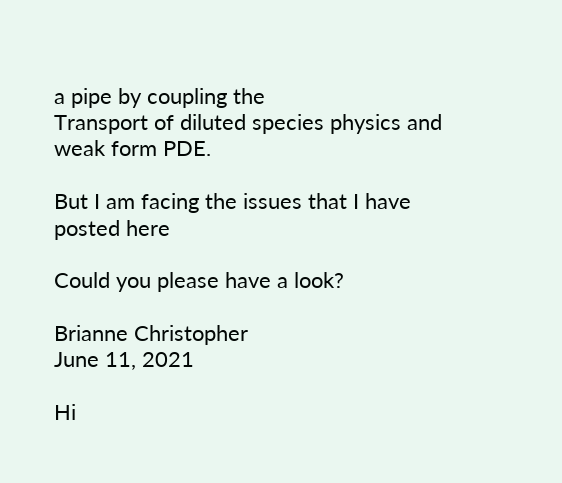a pipe by coupling the
Transport of diluted species physics and weak form PDE.

But I am facing the issues that I have posted here

Could you please have a look?

Brianne Christopher
June 11, 2021

Hi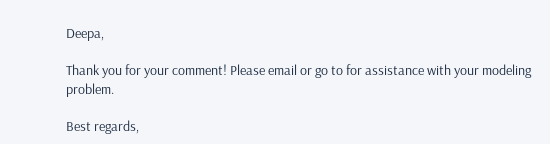Deepa,

Thank you for your comment! Please email or go to for assistance with your modeling problem.

Best regards,